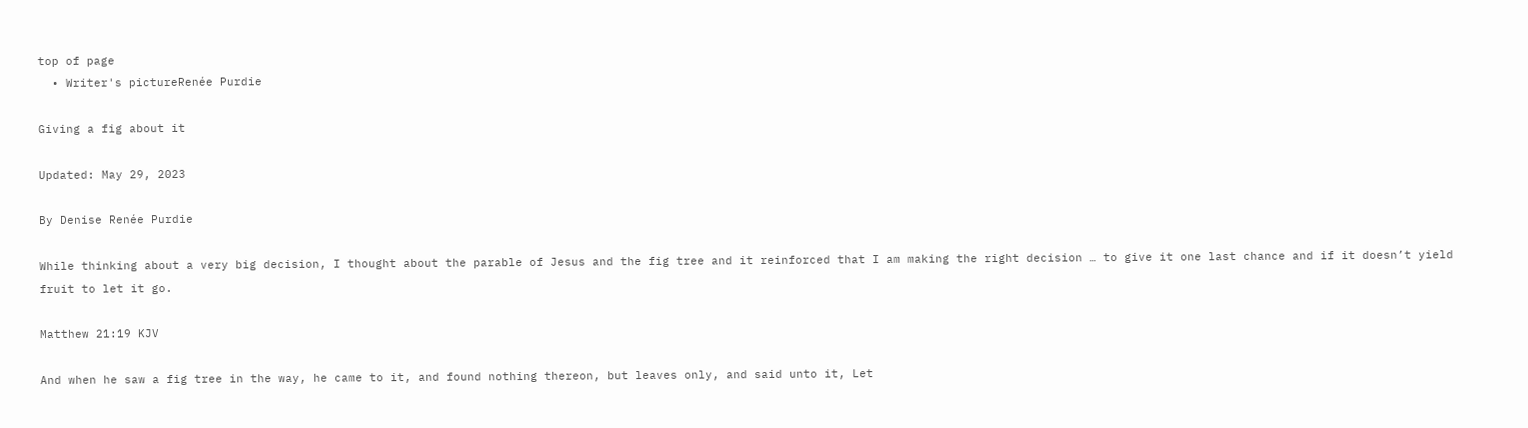top of page
  • Writer's pictureRenée Purdie

Giving a fig about it

Updated: May 29, 2023

By Denise Renée Purdie

While thinking about a very big decision, I thought about the parable of Jesus and the fig tree and it reinforced that I am making the right decision … to give it one last chance and if it doesn’t yield fruit to let it go.

Matthew 21:19 KJV

And when he saw a fig tree in the way, he came to it, and found nothing thereon, but leaves only, and said unto it, Let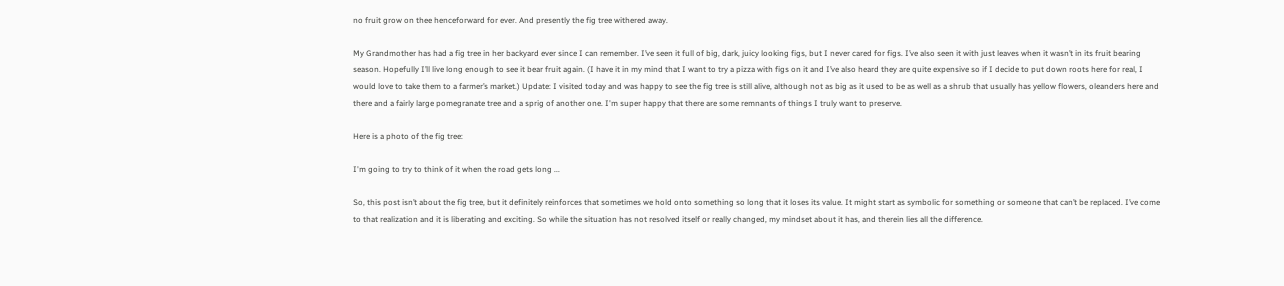no fruit grow on thee henceforward for ever. And presently the fig tree withered away.

My Grandmother has had a fig tree in her backyard ever since I can remember. I’ve seen it full of big, dark, juicy looking figs, but I never cared for figs. I’ve also seen it with just leaves when it wasn’t in its fruit bearing season. Hopefully I’ll live long enough to see it bear fruit again. (I have it in my mind that I want to try a pizza with figs on it and I’ve also heard they are quite expensive so if I decide to put down roots here for real, I would love to take them to a farmer’s market.) Update: I visited today and was happy to see the fig tree is still alive, although not as big as it used to be as well as a shrub that usually has yellow flowers, oleanders here and there and a fairly large pomegranate tree and a sprig of another one. I'm super happy that there are some remnants of things I truly want to preserve.

Here is a photo of the fig tree:

I'm going to try to think of it when the road gets long ...

So, this post isn’t about the fig tree, but it definitely reinforces that sometimes we hold onto something so long that it loses its value. It might start as symbolic for something or someone that can’t be replaced. I’ve come to that realization and it is liberating and exciting. So while the situation has not resolved itself or really changed, my mindset about it has, and therein lies all the difference.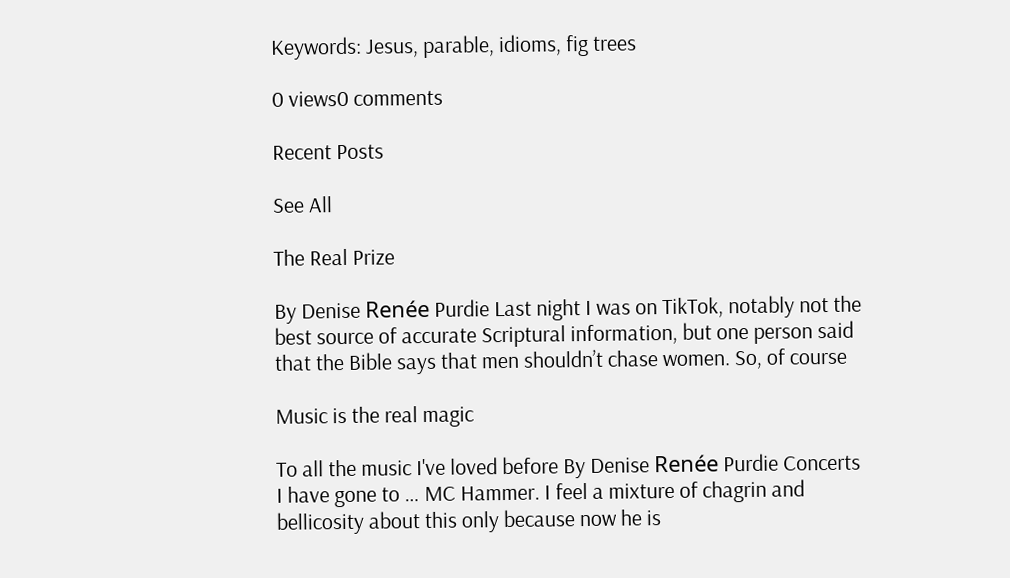Keywords: Jesus, parable, idioms, fig trees

0 views0 comments

Recent Posts

See All

The Real Prize

By Denise Renée Purdie Last night I was on TikTok, notably not the best source of accurate Scriptural information, but one person said that the Bible says that men shouldn’t chase women. So, of course

Music is the real magic

To all the music I've loved before By Denise Renée Purdie Concerts I have gone to … MC Hammer. I feel a mixture of chagrin and bellicosity about this only because now he is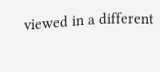viewed in a different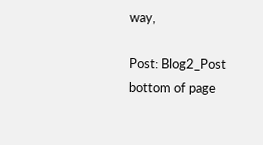way,

Post: Blog2_Post
bottom of page